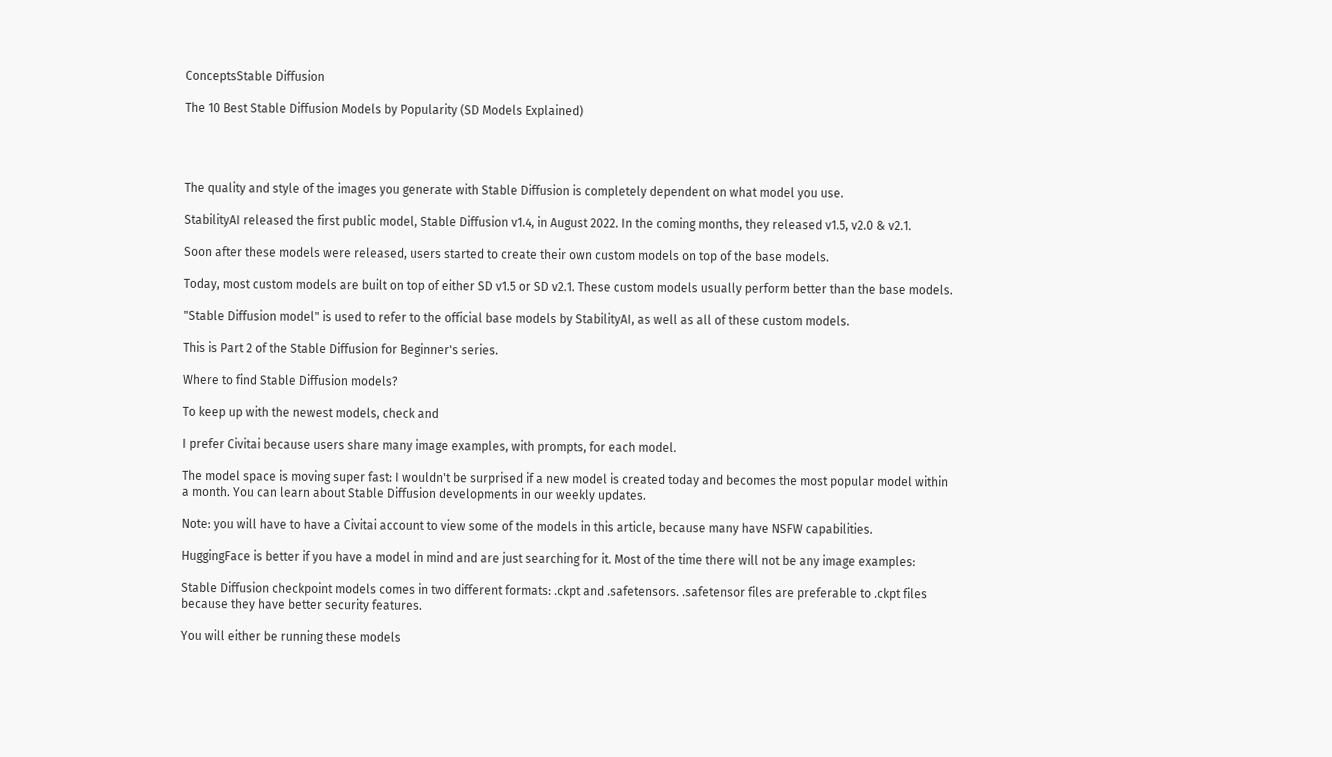ConceptsStable Diffusion

The 10 Best Stable Diffusion Models by Popularity (SD Models Explained)




The quality and style of the images you generate with Stable Diffusion is completely dependent on what model you use.

StabilityAI released the first public model, Stable Diffusion v1.4, in August 2022. In the coming months, they released v1.5, v2.0 & v2.1.

Soon after these models were released, users started to create their own custom models on top of the base models.

Today, most custom models are built on top of either SD v1.5 or SD v2.1. These custom models usually perform better than the base models.

"Stable Diffusion model" is used to refer to the official base models by StabilityAI, as well as all of these custom models.

This is Part 2 of the Stable Diffusion for Beginner's series.

Where to find Stable Diffusion models?

To keep up with the newest models, check and

I prefer Civitai because users share many image examples, with prompts, for each model.

The model space is moving super fast: I wouldn't be surprised if a new model is created today and becomes the most popular model within a month. You can learn about Stable Diffusion developments in our weekly updates.

Note: you will have to have a Civitai account to view some of the models in this article, because many have NSFW capabilities.

HuggingFace is better if you have a model in mind and are just searching for it. Most of the time there will not be any image examples:

Stable Diffusion checkpoint models comes in two different formats: .ckpt and .safetensors. .safetensor files are preferable to .ckpt files because they have better security features.

You will either be running these models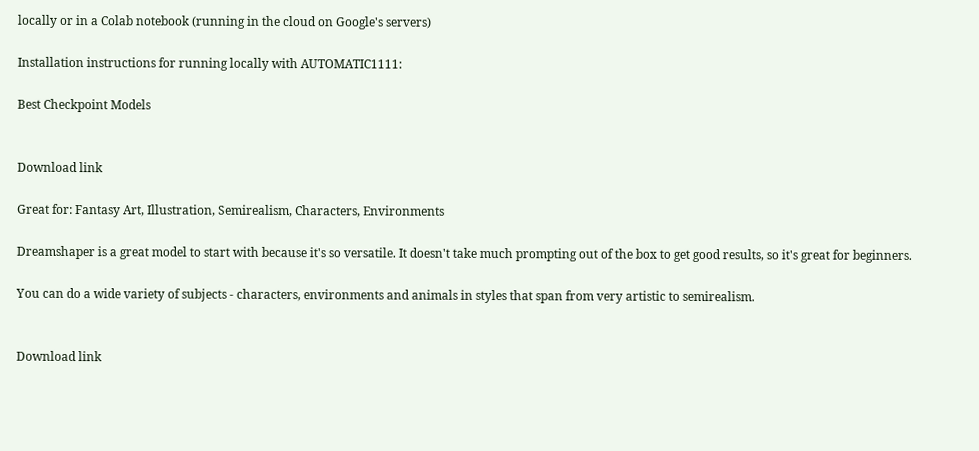locally or in a Colab notebook (running in the cloud on Google's servers)

Installation instructions for running locally with AUTOMATIC1111:

Best Checkpoint Models


Download link

Great for: Fantasy Art, Illustration, Semirealism, Characters, Environments

Dreamshaper is a great model to start with because it's so versatile. It doesn't take much prompting out of the box to get good results, so it's great for beginners.

You can do a wide variety of subjects - characters, environments and animals in styles that span from very artistic to semirealism.


Download link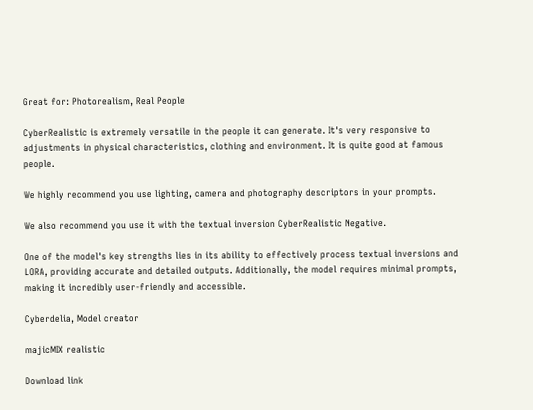Great for: Photorealism, Real People

CyberRealistic is extremely versatile in the people it can generate. It's very responsive to adjustments in physical characteristics, clothing and environment. It is quite good at famous people.

We highly recommend you use lighting, camera and photography descriptors in your prompts.

We also recommend you use it with the textual inversion CyberRealistic Negative.

One of the model's key strengths lies in its ability to effectively process textual inversions and LORA, providing accurate and detailed outputs. Additionally, the model requires minimal prompts, making it incredibly user-friendly and accessible.

Cyberdelia, Model creator

majicMIX realistic

Download link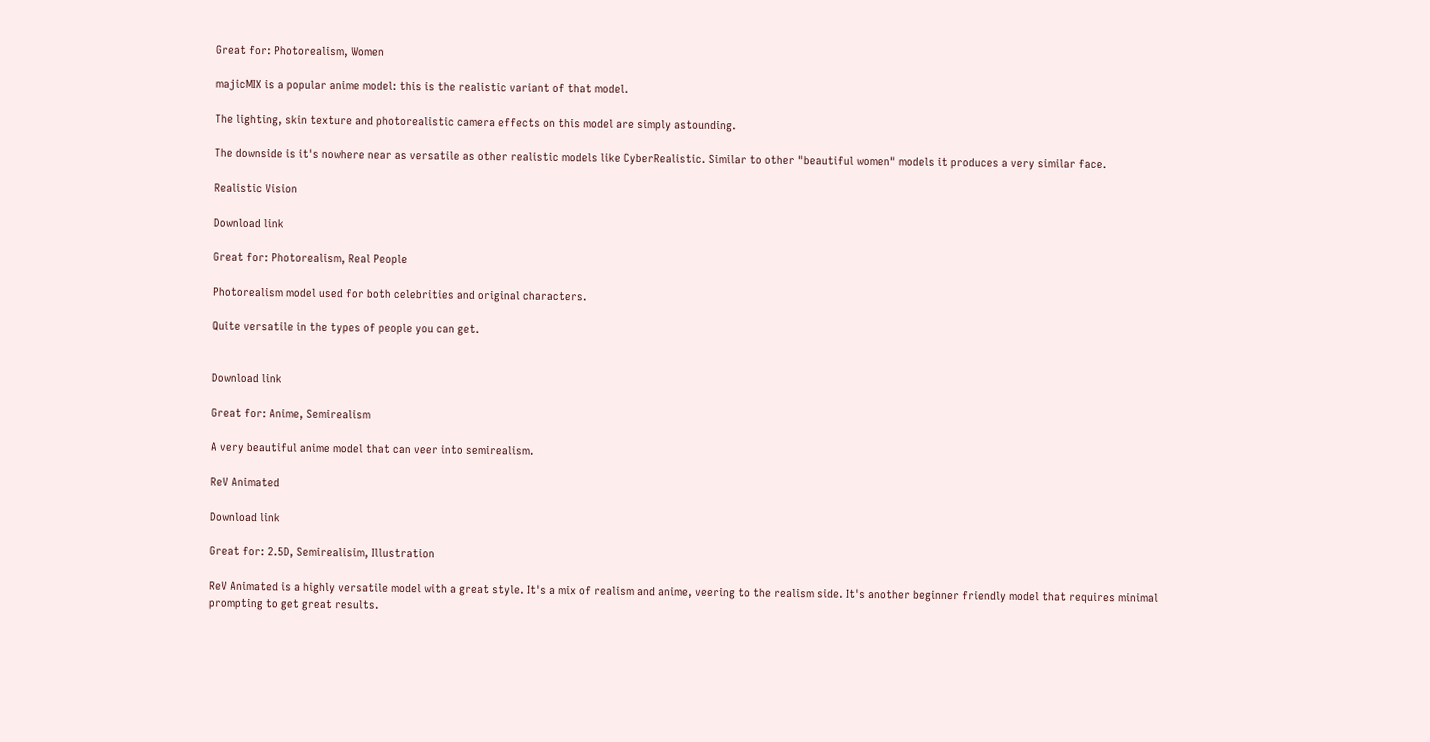Great for: Photorealism, Women

majicMIX is a popular anime model: this is the realistic variant of that model.

The lighting, skin texture and photorealistic camera effects on this model are simply astounding.

The downside is it's nowhere near as versatile as other realistic models like CyberRealistic. Similar to other "beautiful women" models it produces a very similar face.

Realistic Vision

Download link

Great for: Photorealism, Real People

Photorealism model used for both celebrities and original characters.

Quite versatile in the types of people you can get.


Download link

Great for: Anime, Semirealism

A very beautiful anime model that can veer into semirealism.

ReV Animated

Download link

Great for: 2.5D, Semirealisim, Illustration

ReV Animated is a highly versatile model with a great style. It's a mix of realism and anime, veering to the realism side. It's another beginner friendly model that requires minimal prompting to get great results.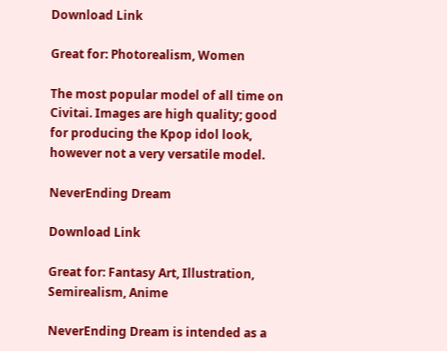Download Link

Great for: Photorealism, Women

The most popular model of all time on Civitai. Images are high quality; good for producing the Kpop idol look, however not a very versatile model.

NeverEnding Dream

Download Link

Great for: Fantasy Art, Illustration, Semirealism, Anime

NeverEnding Dream is intended as a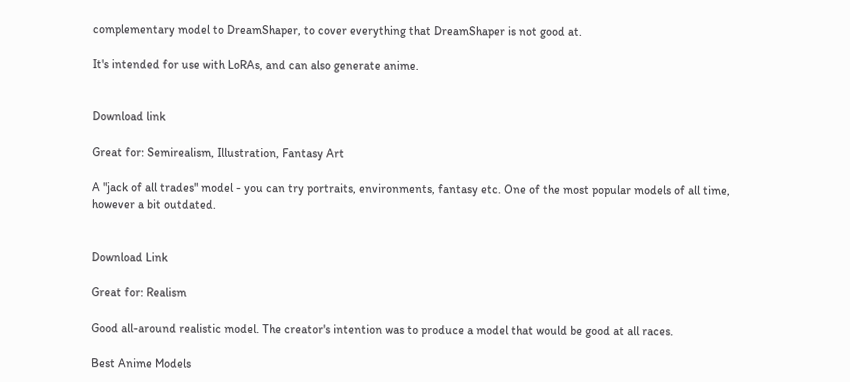complementary model to DreamShaper, to cover everything that DreamShaper is not good at.

It's intended for use with LoRAs, and can also generate anime.


Download link

Great for: Semirealism, Illustration, Fantasy Art

A "jack of all trades" model - you can try portraits, environments, fantasy etc. One of the most popular models of all time, however a bit outdated.


Download Link

Great for: Realism

Good all-around realistic model. The creator's intention was to produce a model that would be good at all races.

Best Anime Models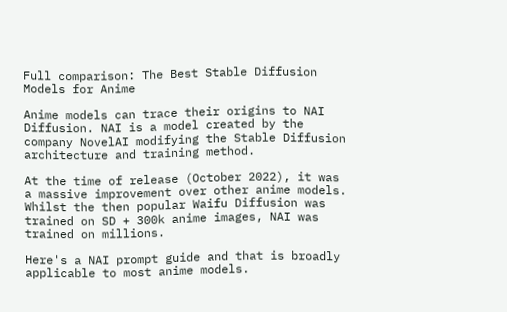Full comparison: The Best Stable Diffusion Models for Anime

Anime models can trace their origins to NAI Diffusion. NAI is a model created by the company NovelAI modifying the Stable Diffusion architecture and training method.

At the time of release (October 2022), it was a massive improvement over other anime models. Whilst the then popular Waifu Diffusion was trained on SD + 300k anime images, NAI was trained on millions.

Here's a NAI prompt guide and that is broadly applicable to most anime models.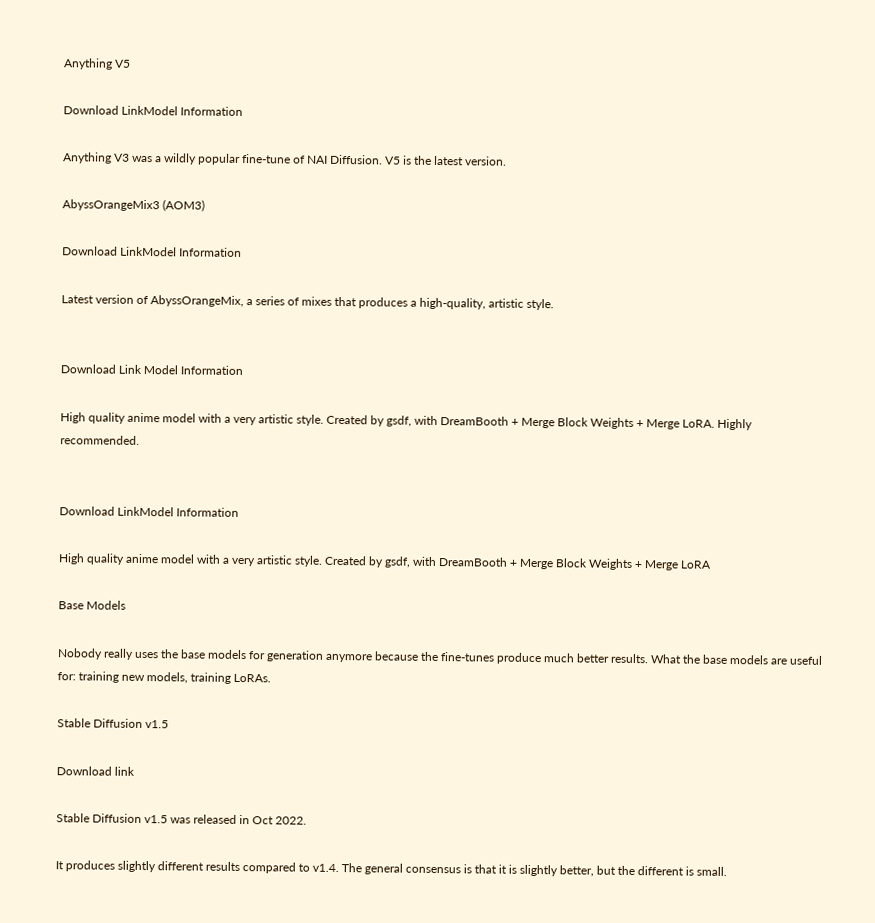Anything V5

Download LinkModel Information

Anything V3 was a wildly popular fine-tune of NAI Diffusion. V5 is the latest version.

AbyssOrangeMix3 (AOM3)

Download LinkModel Information

Latest version of AbyssOrangeMix, a series of mixes that produces a high-quality, artistic style.


Download Link Model Information

High quality anime model with a very artistic style. Created by gsdf, with DreamBooth + Merge Block Weights + Merge LoRA. Highly recommended.


Download LinkModel Information

High quality anime model with a very artistic style. Created by gsdf, with DreamBooth + Merge Block Weights + Merge LoRA

Base Models

Nobody really uses the base models for generation anymore because the fine-tunes produce much better results. What the base models are useful for: training new models, training LoRAs.

Stable Diffusion v1.5

Download link

Stable Diffusion v1.5 was released in Oct 2022.

It produces slightly different results compared to v1.4. The general consensus is that it is slightly better, but the different is small.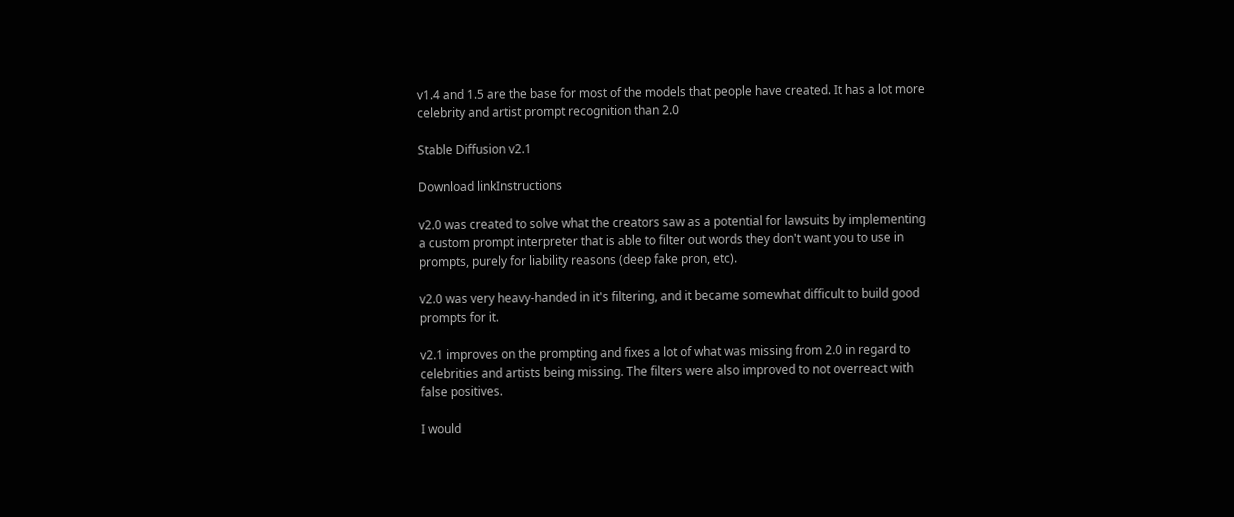v1.4 and 1.5 are the base for most of the models that people have created. It has a lot more celebrity and artist prompt recognition than 2.0

Stable Diffusion v2.1

Download linkInstructions

v2.0 was created to solve what the creators saw as a potential for lawsuits by implementing a custom prompt interpreter that is able to filter out words they don't want you to use in prompts, purely for liability reasons (deep fake pron, etc).

v2.0 was very heavy-handed in it's filtering, and it became somewhat difficult to build good prompts for it.

v2.1 improves on the prompting and fixes a lot of what was missing from 2.0 in regard to celebrities and artists being missing. The filters were also improved to not overreact with false positives.

I would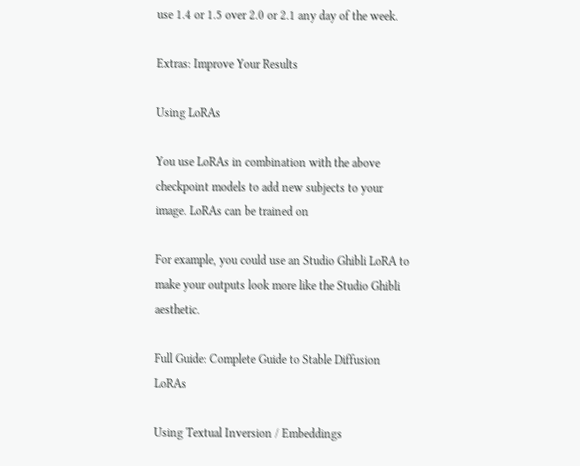use 1.4 or 1.5 over 2.0 or 2.1 any day of the week.

Extras: Improve Your Results

Using LoRAs

You use LoRAs in combination with the above checkpoint models to add new subjects to your image. LoRAs can be trained on

For example, you could use an Studio Ghibli LoRA to make your outputs look more like the Studio Ghibli aesthetic.

Full Guide: Complete Guide to Stable Diffusion LoRAs

Using Textual Inversion / Embeddings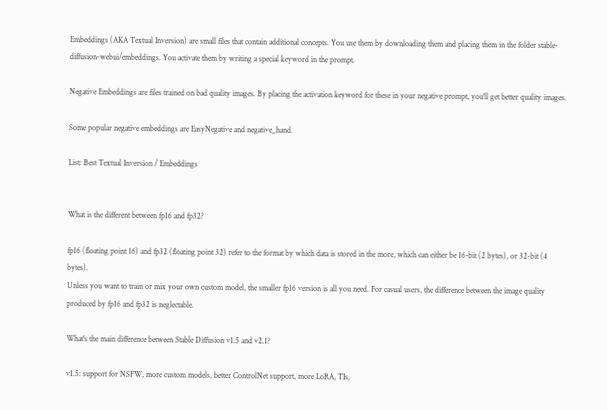Embeddings (AKA Textual Inversion) are small files that contain additional concepts. You use them by downloading them and placing them in the folder stable-diffusion-webui/embeddings. You activate them by writing a special keyword in the prompt.

Negative Embeddings are files trained on bad quality images. By placing the activation keyword for these in your negative prompt, you'll get better quality images.

Some popular negative embeddings are EasyNegative and negative_hand.

List: Best Textual Inversion / Embeddings


What is the different between fp16 and fp32?

fp16 (floating point 16) and fp32 (floating point 32) refer to the format by which data is stored in the more, which can either be 16-bit (2 bytes), or 32-bit (4 bytes).
Unless you want to train or mix your own custom model, the smaller fp16 version is all you need. For casual users, the difference between the image quality produced by fp16 and fp32 is neglectable.

What's the main difference between Stable Diffusion v1.5 and v2.1?

v1.5: support for NSFW, more custom models, better ControlNet support, more LoRA, TIs,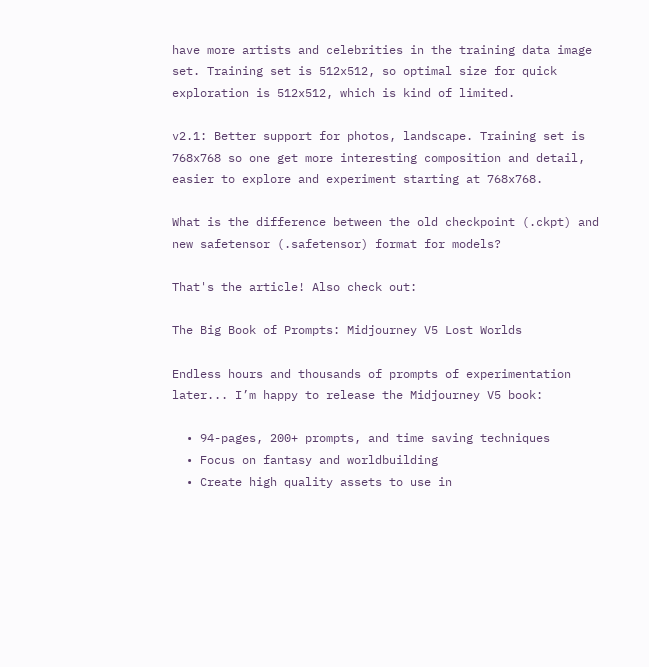have more artists and celebrities in the training data image set. Training set is 512x512, so optimal size for quick exploration is 512x512, which is kind of limited.

v2.1: Better support for photos, landscape. Training set is 768x768 so one get more interesting composition and detail, easier to explore and experiment starting at 768x768.

What is the difference between the old checkpoint (.ckpt) and new safetensor (.safetensor) format for models?

That's the article! Also check out:

The Big Book of Prompts: Midjourney V5 Lost Worlds

Endless hours and thousands of prompts of experimentation later... I’m happy to release the Midjourney V5 book:

  • 94-pages, 200+ prompts, and time saving techniques
  • Focus on fantasy and worldbuilding
  • Create high quality assets to use in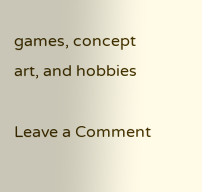games, concept art, and hobbies

Leave a Comment